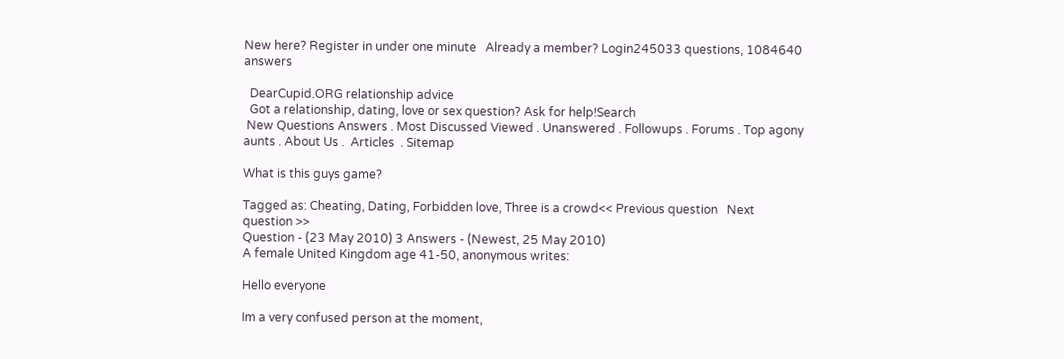New here? Register in under one minute   Already a member? Login245033 questions, 1084640 answers

  DearCupid.ORG relationship advice
  Got a relationship, dating, love or sex question? Ask for help!Search
 New Questions Answers . Most Discussed Viewed . Unanswered . Followups . Forums . Top agony aunts . About Us .  Articles  . Sitemap

What is this guys game?

Tagged as: Cheating, Dating, Forbidden love, Three is a crowd<< Previous question   Next question >>
Question - (23 May 2010) 3 Answers - (Newest, 25 May 2010)
A female United Kingdom age 41-50, anonymous writes:

Hello everyone

Im a very confused person at the moment,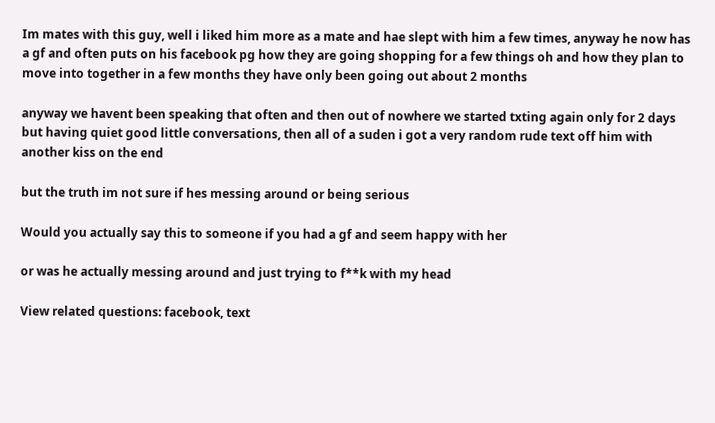Im mates with this guy, well i liked him more as a mate and hae slept with him a few times, anyway he now has a gf and often puts on his facebook pg how they are going shopping for a few things oh and how they plan to move into together in a few months they have only been going out about 2 months

anyway we havent been speaking that often and then out of nowhere we started txting again only for 2 days but having quiet good little conversations, then all of a suden i got a very random rude text off him with another kiss on the end

but the truth im not sure if hes messing around or being serious

Would you actually say this to someone if you had a gf and seem happy with her

or was he actually messing around and just trying to f**k with my head

View related questions: facebook, text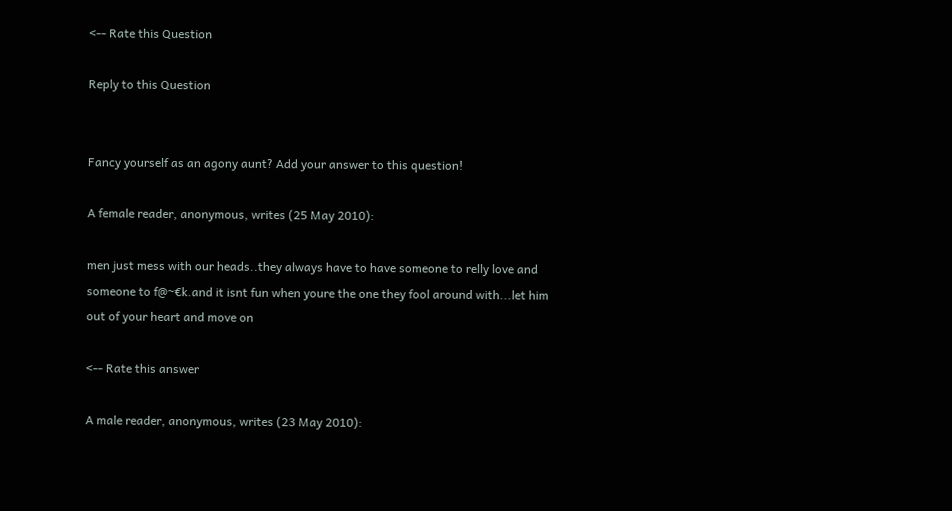<-- Rate this Question

Reply to this Question


Fancy yourself as an agony aunt? Add your answer to this question!

A female reader, anonymous, writes (25 May 2010):

men just mess with our heads..they always have to have someone to relly love and someone to f@~€k.and it isnt fun when youre the one they fool around with...let him out of your heart and move on

<-- Rate this answer

A male reader, anonymous, writes (23 May 2010):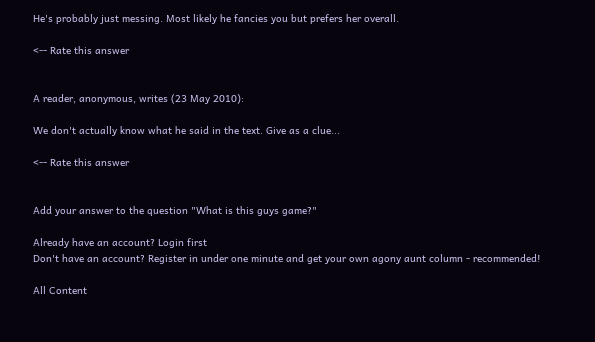He's probably just messing. Most likely he fancies you but prefers her overall.

<-- Rate this answer


A reader, anonymous, writes (23 May 2010):

We don't actually know what he said in the text. Give as a clue...

<-- Rate this answer


Add your answer to the question "What is this guys game?"

Already have an account? Login first
Don't have an account? Register in under one minute and get your own agony aunt column - recommended!

All Content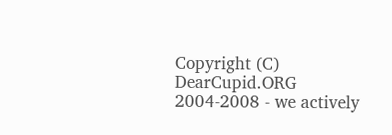Copyright (C) DearCupid.ORG 2004-2008 - we actively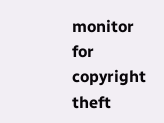monitor for copyright theft